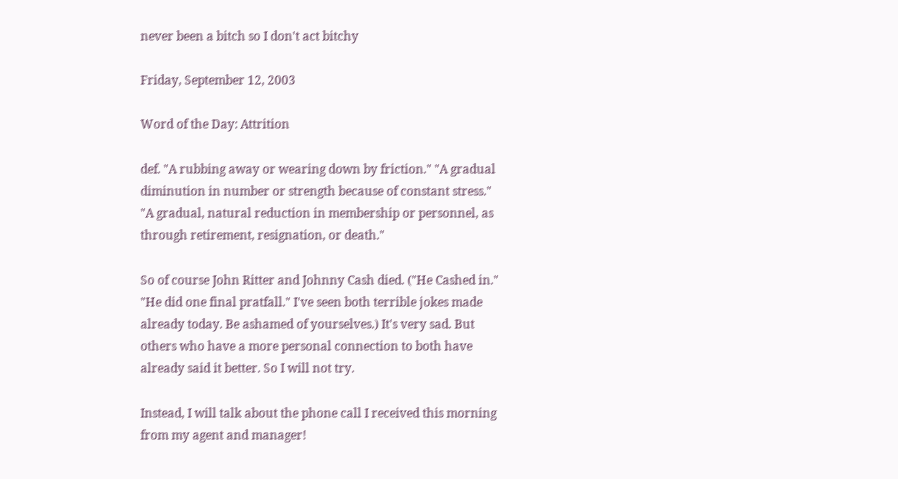never been a bitch so I don't act bitchy

Friday, September 12, 2003

Word of the Day: Attrition

def. "A rubbing away or wearing down by friction." "A gradual diminution in number or strength because of constant stress." "A gradual, natural reduction in membership or personnel, as through retirement, resignation, or death."

So of course John Ritter and Johnny Cash died. ("He Cashed in." "He did one final pratfall." I've seen both terrible jokes made already today. Be ashamed of yourselves.) It's very sad. But others who have a more personal connection to both have already said it better. So I will not try.

Instead, I will talk about the phone call I received this morning from my agent and manager!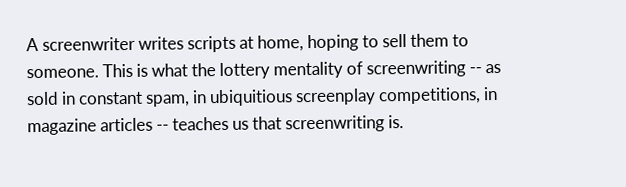A screenwriter writes scripts at home, hoping to sell them to someone. This is what the lottery mentality of screenwriting -- as sold in constant spam, in ubiquitious screenplay competitions, in magazine articles -- teaches us that screenwriting is.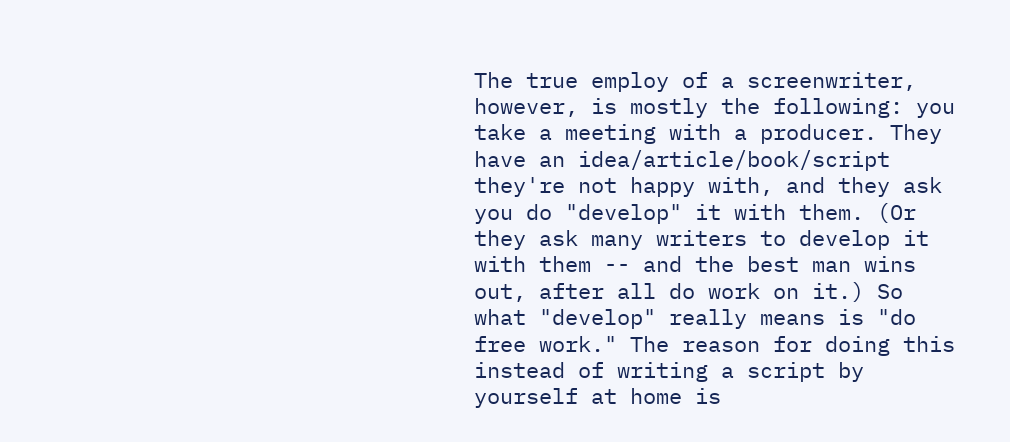The true employ of a screenwriter, however, is mostly the following: you take a meeting with a producer. They have an idea/article/book/script they're not happy with, and they ask you do "develop" it with them. (Or they ask many writers to develop it with them -- and the best man wins out, after all do work on it.) So what "develop" really means is "do free work." The reason for doing this instead of writing a script by yourself at home is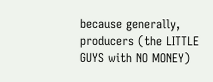because generally, producers (the LITTLE GUYS with NO MONEY)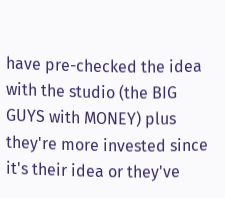have pre-checked the idea with the studio (the BIG GUYS with MONEY) plus they're more invested since it's their idea or they've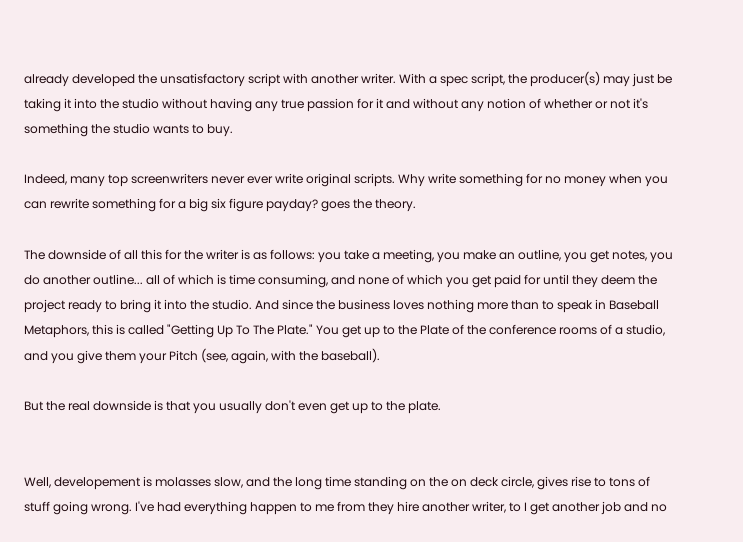already developed the unsatisfactory script with another writer. With a spec script, the producer(s) may just be taking it into the studio without having any true passion for it and without any notion of whether or not it's something the studio wants to buy.

Indeed, many top screenwriters never ever write original scripts. Why write something for no money when you can rewrite something for a big six figure payday? goes the theory.

The downside of all this for the writer is as follows: you take a meeting, you make an outline, you get notes, you do another outline... all of which is time consuming, and none of which you get paid for until they deem the project ready to bring it into the studio. And since the business loves nothing more than to speak in Baseball Metaphors, this is called "Getting Up To The Plate." You get up to the Plate of the conference rooms of a studio, and you give them your Pitch (see, again, with the baseball).

But the real downside is that you usually don't even get up to the plate.


Well, developement is molasses slow, and the long time standing on the on deck circle, gives rise to tons of stuff going wrong. I've had everything happen to me from they hire another writer, to I get another job and no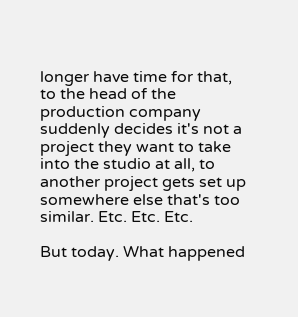longer have time for that, to the head of the production company suddenly decides it's not a project they want to take into the studio at all, to another project gets set up somewhere else that's too similar. Etc. Etc. Etc.

But today. What happened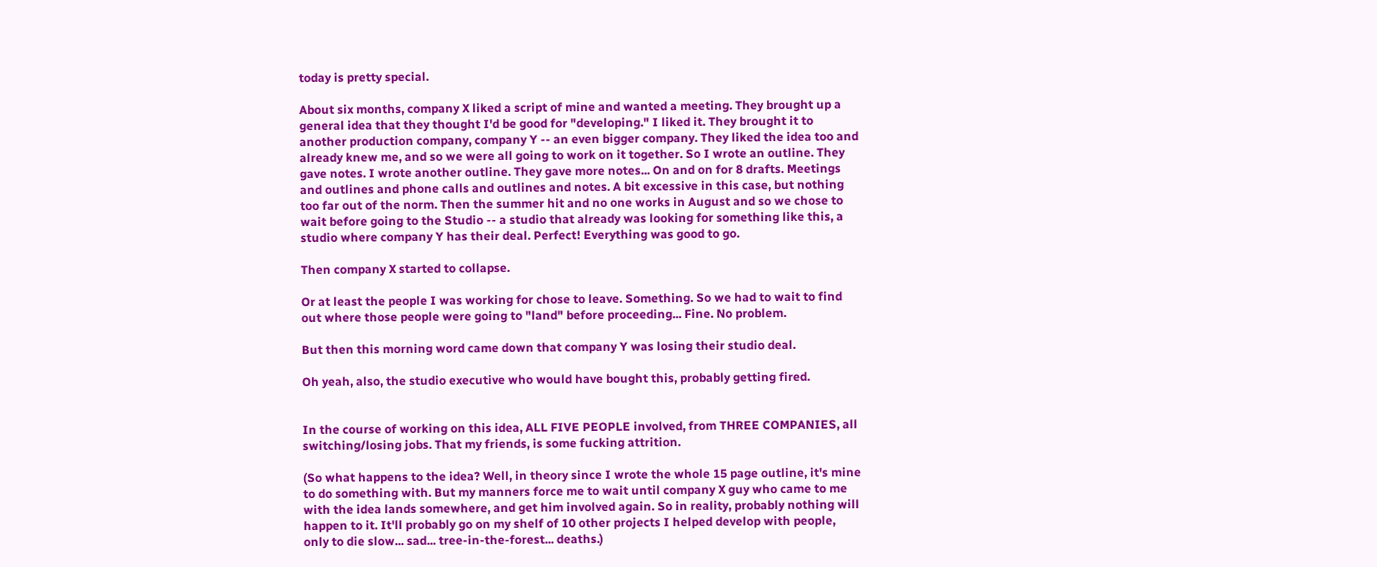today is pretty special.

About six months, company X liked a script of mine and wanted a meeting. They brought up a general idea that they thought I'd be good for "developing." I liked it. They brought it to another production company, company Y -- an even bigger company. They liked the idea too and already knew me, and so we were all going to work on it together. So I wrote an outline. They gave notes. I wrote another outline. They gave more notes... On and on for 8 drafts. Meetings and outlines and phone calls and outlines and notes. A bit excessive in this case, but nothing too far out of the norm. Then the summer hit and no one works in August and so we chose to wait before going to the Studio -- a studio that already was looking for something like this, a studio where company Y has their deal. Perfect! Everything was good to go.

Then company X started to collapse.

Or at least the people I was working for chose to leave. Something. So we had to wait to find out where those people were going to "land" before proceeding... Fine. No problem.

But then this morning word came down that company Y was losing their studio deal.

Oh yeah, also, the studio executive who would have bought this, probably getting fired.


In the course of working on this idea, ALL FIVE PEOPLE involved, from THREE COMPANIES, all switching/losing jobs. That my friends, is some fucking attrition.

(So what happens to the idea? Well, in theory since I wrote the whole 15 page outline, it's mine to do something with. But my manners force me to wait until company X guy who came to me with the idea lands somewhere, and get him involved again. So in reality, probably nothing will happen to it. It'll probably go on my shelf of 10 other projects I helped develop with people, only to die slow... sad... tree-in-the-forest... deaths.)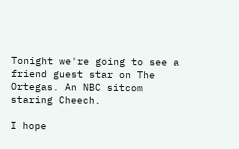Tonight we're going to see a friend guest star on The Ortegas. An NBC sitcom staring Cheech.

I hope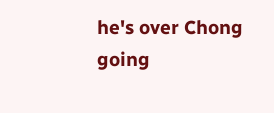he's over Chong going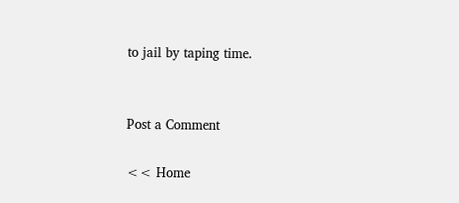to jail by taping time.


Post a Comment

<< Home